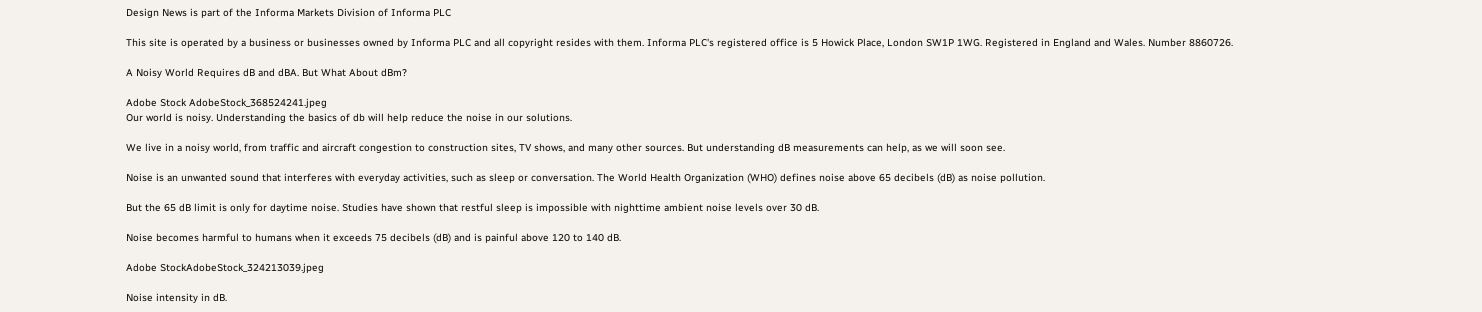Design News is part of the Informa Markets Division of Informa PLC

This site is operated by a business or businesses owned by Informa PLC and all copyright resides with them. Informa PLC's registered office is 5 Howick Place, London SW1P 1WG. Registered in England and Wales. Number 8860726.

A Noisy World Requires dB and dBA. But What About dBm?

Adobe Stock AdobeStock_368524241.jpeg
Our world is noisy. Understanding the basics of db will help reduce the noise in our solutions.

We live in a noisy world, from traffic and aircraft congestion to construction sites, TV shows, and many other sources. But understanding dB measurements can help, as we will soon see.

Noise is an unwanted sound that interferes with everyday activities, such as sleep or conversation. The World Health Organization (WHO) defines noise above 65 decibels (dB) as noise pollution.

But the 65 dB limit is only for daytime noise. Studies have shown that restful sleep is impossible with nighttime ambient noise levels over 30 dB.

Noise becomes harmful to humans when it exceeds 75 decibels (dB) and is painful above 120 to 140 dB.

Adobe StockAdobeStock_324213039.jpeg

Noise intensity in dB.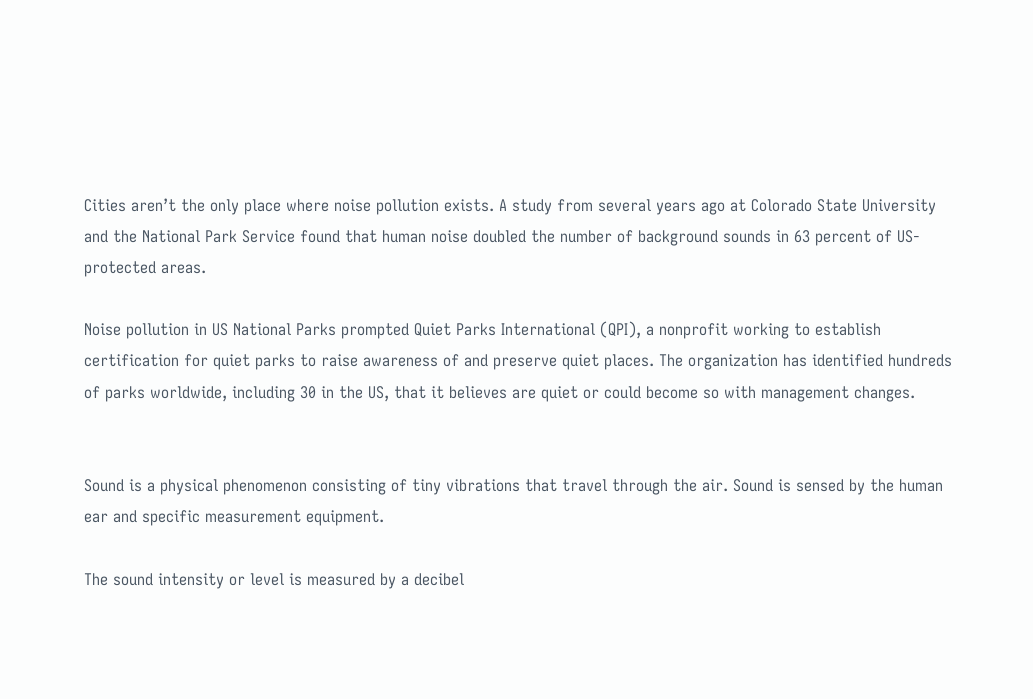Cities aren’t the only place where noise pollution exists. A study from several years ago at Colorado State University and the National Park Service found that human noise doubled the number of background sounds in 63 percent of US-protected areas.

Noise pollution in US National Parks prompted Quiet Parks International (QPI), a nonprofit working to establish certification for quiet parks to raise awareness of and preserve quiet places. The organization has identified hundreds of parks worldwide, including 30 in the US, that it believes are quiet or could become so with management changes.


Sound is a physical phenomenon consisting of tiny vibrations that travel through the air. Sound is sensed by the human ear and specific measurement equipment.

The sound intensity or level is measured by a decibel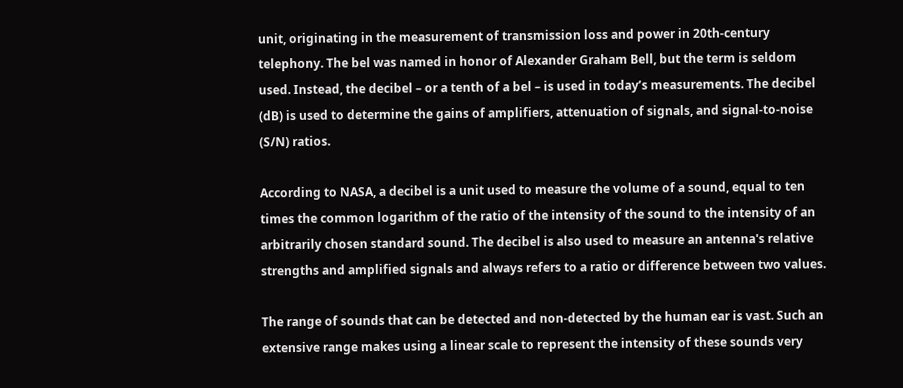unit, originating in the measurement of transmission loss and power in 20th-century telephony. The bel was named in honor of Alexander Graham Bell, but the term is seldom used. Instead, the decibel – or a tenth of a bel – is used in today’s measurements. The decibel (dB) is used to determine the gains of amplifiers, attenuation of signals, and signal-to-noise (S/N) ratios.

According to NASA, a decibel is a unit used to measure the volume of a sound, equal to ten times the common logarithm of the ratio of the intensity of the sound to the intensity of an arbitrarily chosen standard sound. The decibel is also used to measure an antenna's relative strengths and amplified signals and always refers to a ratio or difference between two values.

The range of sounds that can be detected and non-detected by the human ear is vast. Such an extensive range makes using a linear scale to represent the intensity of these sounds very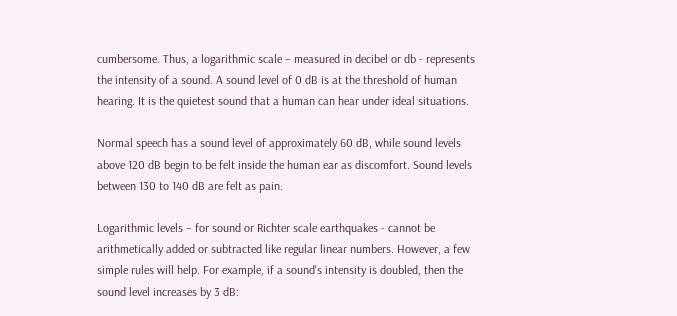cumbersome. Thus, a logarithmic scale – measured in decibel or db - represents the intensity of a sound. A sound level of 0 dB is at the threshold of human hearing. It is the quietest sound that a human can hear under ideal situations.

Normal speech has a sound level of approximately 60 dB, while sound levels above 120 dB begin to be felt inside the human ear as discomfort. Sound levels between 130 to 140 dB are felt as pain.

Logarithmic levels – for sound or Richter scale earthquakes - cannot be arithmetically added or subtracted like regular linear numbers. However, a few simple rules will help. For example, if a sound's intensity is doubled, then the sound level increases by 3 dB: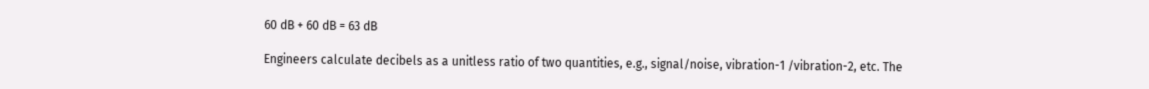60 dB + 60 dB = 63 dB

Engineers calculate decibels as a unitless ratio of two quantities, e.g., signal/noise, vibration-1 /vibration-2, etc. The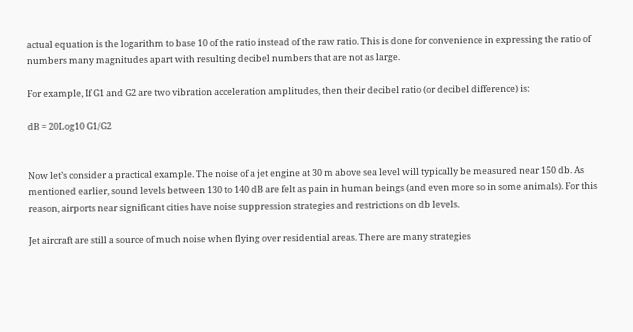actual equation is the logarithm to base 10 of the ratio instead of the raw ratio. This is done for convenience in expressing the ratio of numbers many magnitudes apart with resulting decibel numbers that are not as large.

For example, If G1 and G2 are two vibration acceleration amplitudes, then their decibel ratio (or decibel difference) is:

dB = 20Log10 G1/G2


Now let’s consider a practical example. The noise of a jet engine at 30 m above sea level will typically be measured near 150 db. As mentioned earlier, sound levels between 130 to 140 dB are felt as pain in human beings (and even more so in some animals). For this reason, airports near significant cities have noise suppression strategies and restrictions on db levels.

Jet aircraft are still a source of much noise when flying over residential areas. There are many strategies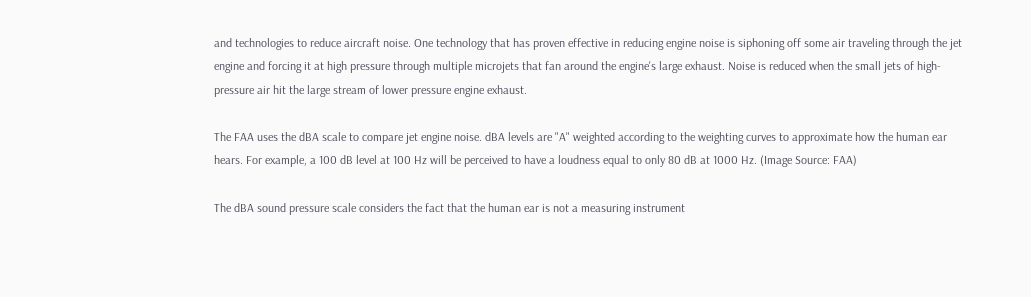and technologies to reduce aircraft noise. One technology that has proven effective in reducing engine noise is siphoning off some air traveling through the jet engine and forcing it at high pressure through multiple microjets that fan around the engine's large exhaust. Noise is reduced when the small jets of high-pressure air hit the large stream of lower pressure engine exhaust.

The FAA uses the dBA scale to compare jet engine noise. dBA levels are "A" weighted according to the weighting curves to approximate how the human ear hears. For example, a 100 dB level at 100 Hz will be perceived to have a loudness equal to only 80 dB at 1000 Hz. (Image Source: FAA)

The dBA sound pressure scale considers the fact that the human ear is not a measuring instrument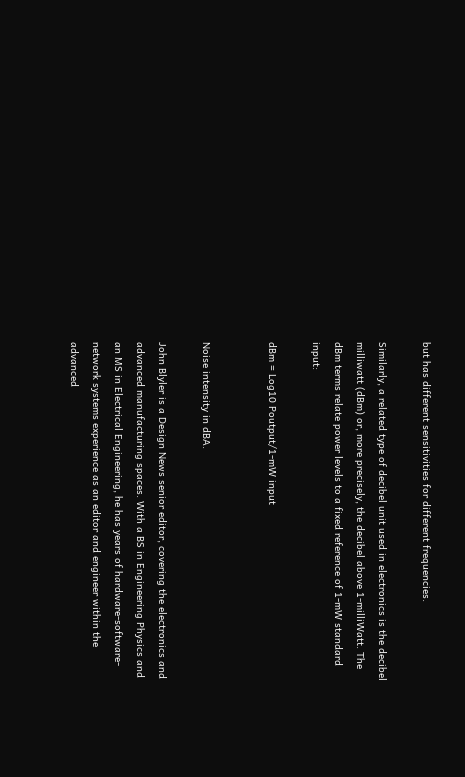but has different sensitivities for different frequencies.

Similarly, a related type of decibel unit used in electronics is the decibel milliwatt (dBm) or, more precisely, the decibel above 1-milliWatt. The dBm terms relate power levels to a fixed reference of 1-mW standard input:

dBm = Log10 Poutput/1-mW input


Noise intensity in dBA.

John Blyler is a Design News senior editor, covering the electronics and advanced manufacturing spaces. With a BS in Engineering Physics and an MS in Electrical Engineering, he has years of hardware-software-network systems experience as an editor and engineer within the advanced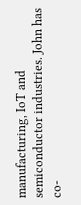manufacturing, IoT and semiconductor industries. John has co-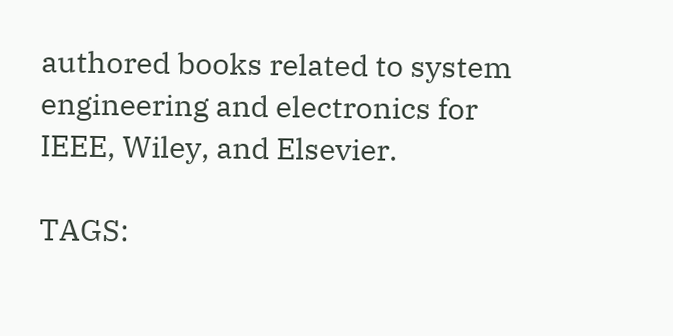authored books related to system engineering and electronics for IEEE, Wiley, and Elsevier.

TAGS: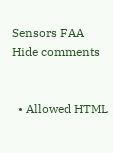Sensors FAA
Hide comments


  • Allowed HTML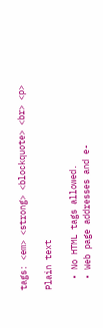tags: <em> <strong> <blockquote> <br> <p>

Plain text

  • No HTML tags allowed.
  • Web page addresses and e-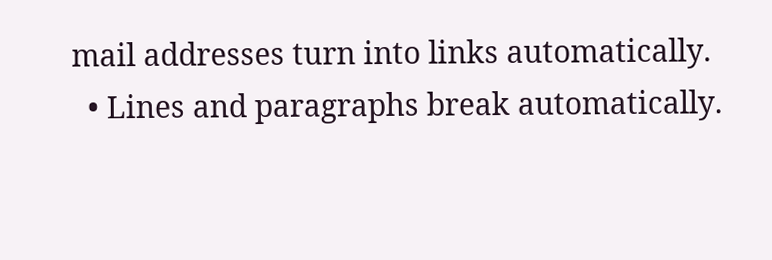mail addresses turn into links automatically.
  • Lines and paragraphs break automatically.